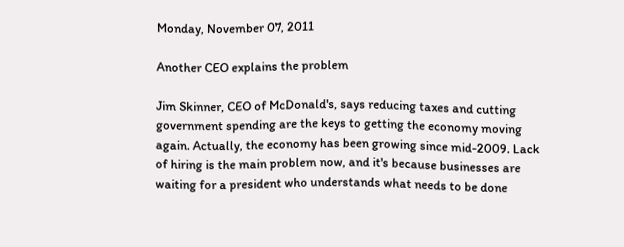Monday, November 07, 2011

Another CEO explains the problem

Jim Skinner, CEO of McDonald's, says reducing taxes and cutting government spending are the keys to getting the economy moving again. Actually, the economy has been growing since mid-2009. Lack of hiring is the main problem now, and it's because businesses are waiting for a president who understands what needs to be done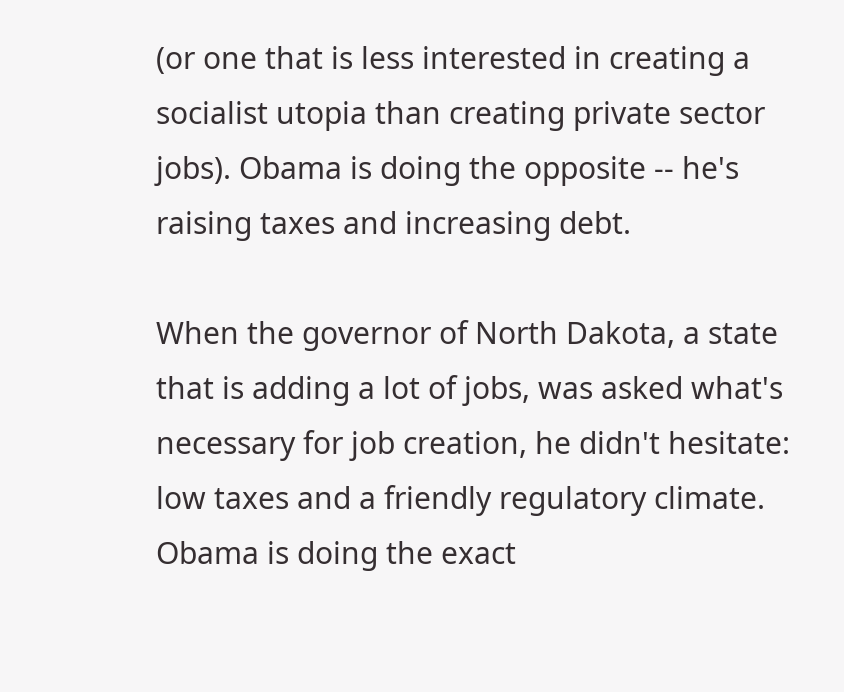(or one that is less interested in creating a socialist utopia than creating private sector jobs). Obama is doing the opposite -- he's raising taxes and increasing debt.

When the governor of North Dakota, a state that is adding a lot of jobs, was asked what's necessary for job creation, he didn't hesitate: low taxes and a friendly regulatory climate. Obama is doing the exact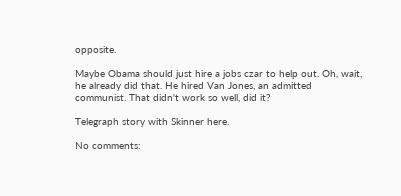opposite.

Maybe Obama should just hire a jobs czar to help out. Oh, wait, he already did that. He hired Van Jones, an admitted communist. That didn't work so well, did it?

Telegraph story with Skinner here.

No comments: